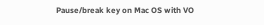Pause/break key on Mac OS with VO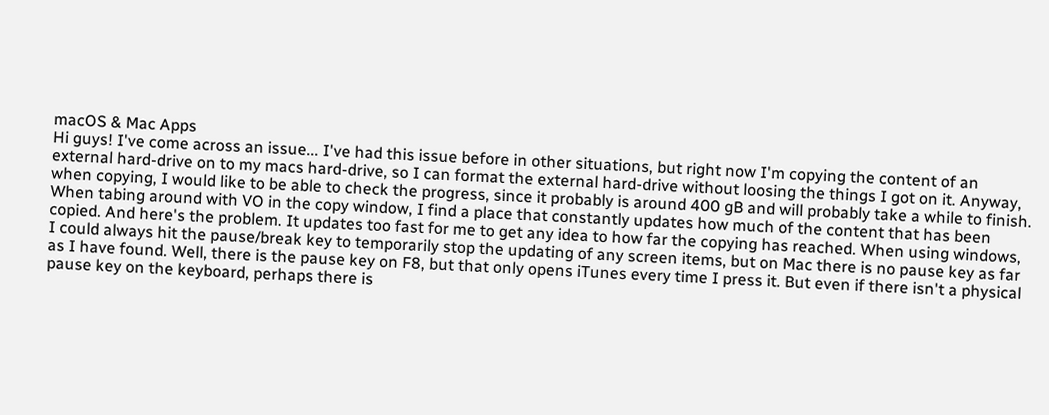macOS & Mac Apps
Hi guys! I've come across an issue... I've had this issue before in other situations, but right now I'm copying the content of an external hard-drive on to my macs hard-drive, so I can format the external hard-drive without loosing the things I got on it. Anyway, when copying, I would like to be able to check the progress, since it probably is around 400 gB and will probably take a while to finish. When tabing around with VO in the copy window, I find a place that constantly updates how much of the content that has been copied. And here's the problem. It updates too fast for me to get any idea to how far the copying has reached. When using windows, I could always hit the pause/break key to temporarily stop the updating of any screen items, but on Mac there is no pause key as far as I have found. Well, there is the pause key on F8, but that only opens iTunes every time I press it. But even if there isn't a physical pause key on the keyboard, perhaps there is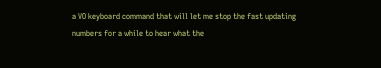a VO keyboard command that will let me stop the fast updating numbers for a while to hear what the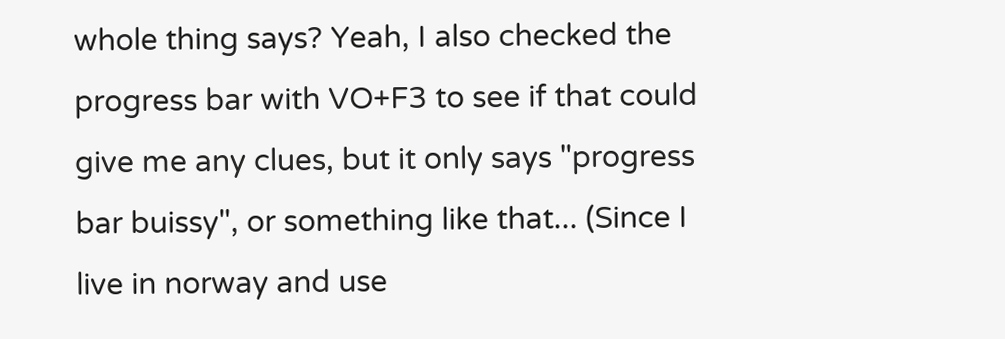whole thing says? Yeah, I also checked the progress bar with VO+F3 to see if that could give me any clues, but it only says "progress bar buissy", or something like that... (Since I live in norway and use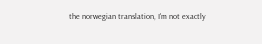the norwegian translation, I'm not exactly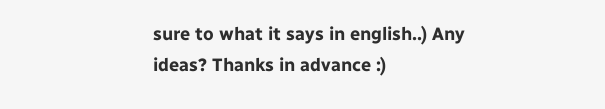sure to what it says in english..) Any ideas? Thanks in advance :)